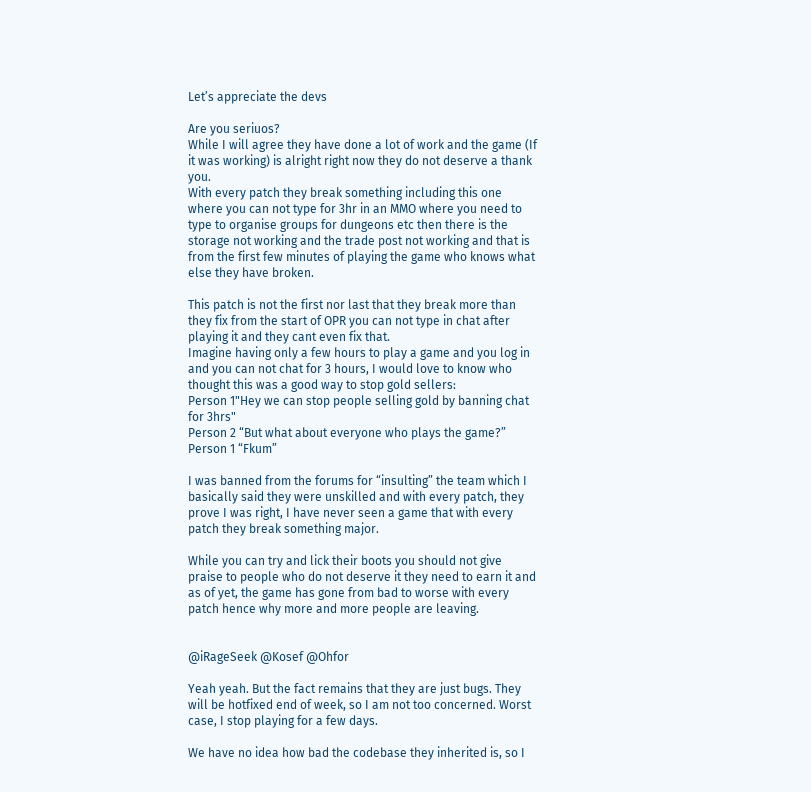Let’s appreciate the devs

Are you seriuos?
While I will agree they have done a lot of work and the game (If it was working) is alright right now they do not deserve a thank you.
With every patch they break something including this one where you can not type for 3hr in an MMO where you need to type to organise groups for dungeons etc then there is the storage not working and the trade post not working and that is from the first few minutes of playing the game who knows what else they have broken.

This patch is not the first nor last that they break more than they fix from the start of OPR you can not type in chat after playing it and they cant even fix that.
Imagine having only a few hours to play a game and you log in and you can not chat for 3 hours, I would love to know who thought this was a good way to stop gold sellers:
Person 1"Hey we can stop people selling gold by banning chat for 3hrs"
Person 2 “But what about everyone who plays the game?”
Person 1 “Fkum”

I was banned from the forums for “insulting” the team which I basically said they were unskilled and with every patch, they prove I was right, I have never seen a game that with every patch they break something major.

While you can try and lick their boots you should not give praise to people who do not deserve it they need to earn it and as of yet, the game has gone from bad to worse with every patch hence why more and more people are leaving.


@iRageSeek @Kosef @Ohfor

Yeah yeah. But the fact remains that they are just bugs. They will be hotfixed end of week, so I am not too concerned. Worst case, I stop playing for a few days.

We have no idea how bad the codebase they inherited is, so I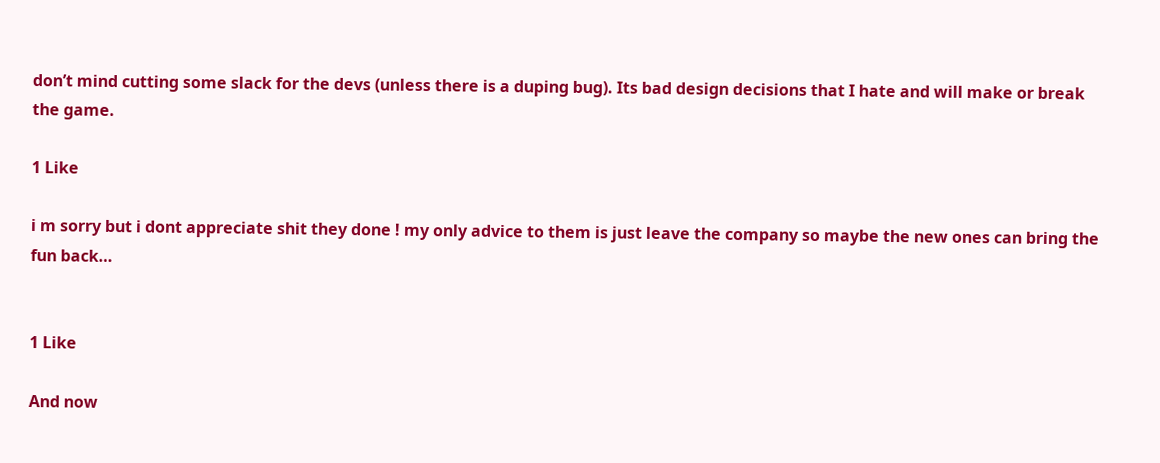don’t mind cutting some slack for the devs (unless there is a duping bug). Its bad design decisions that I hate and will make or break the game.

1 Like

i m sorry but i dont appreciate shit they done ! my only advice to them is just leave the company so maybe the new ones can bring the fun back…


1 Like

And now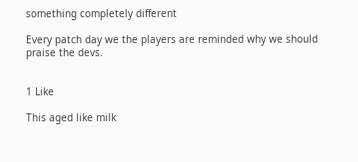something completely different

Every patch day we the players are reminded why we should praise the devs.


1 Like

This aged like milk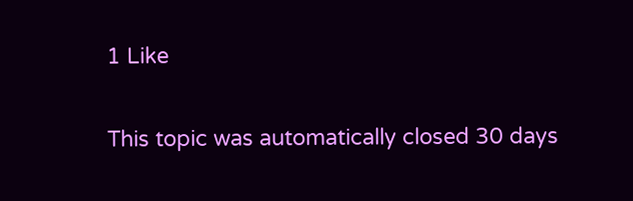1 Like

This topic was automatically closed 30 days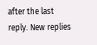after the last reply. New replies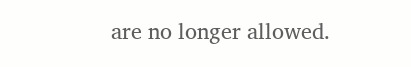are no longer allowed.